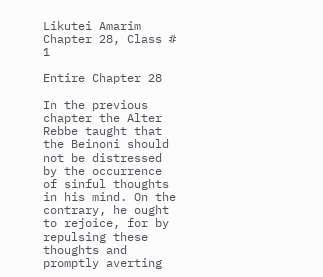Likutei Amarim Chapter 28, Class # 1

Entire Chapter 28

In the previous chapter the Alter Rebbe taught that the Beinoni should not be distressed by the occurrence of sinful thoughts in his mind. On the contrary, he ought to rejoice, for by repulsing these thoughts and promptly averting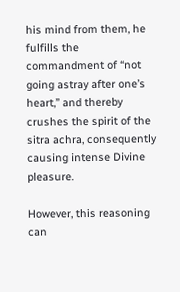his mind from them, he fulfills the commandment of “not going astray after one’s heart,” and thereby crushes the spirit of the sitra achra, consequently causing intense Divine pleasure.

However, this reasoning can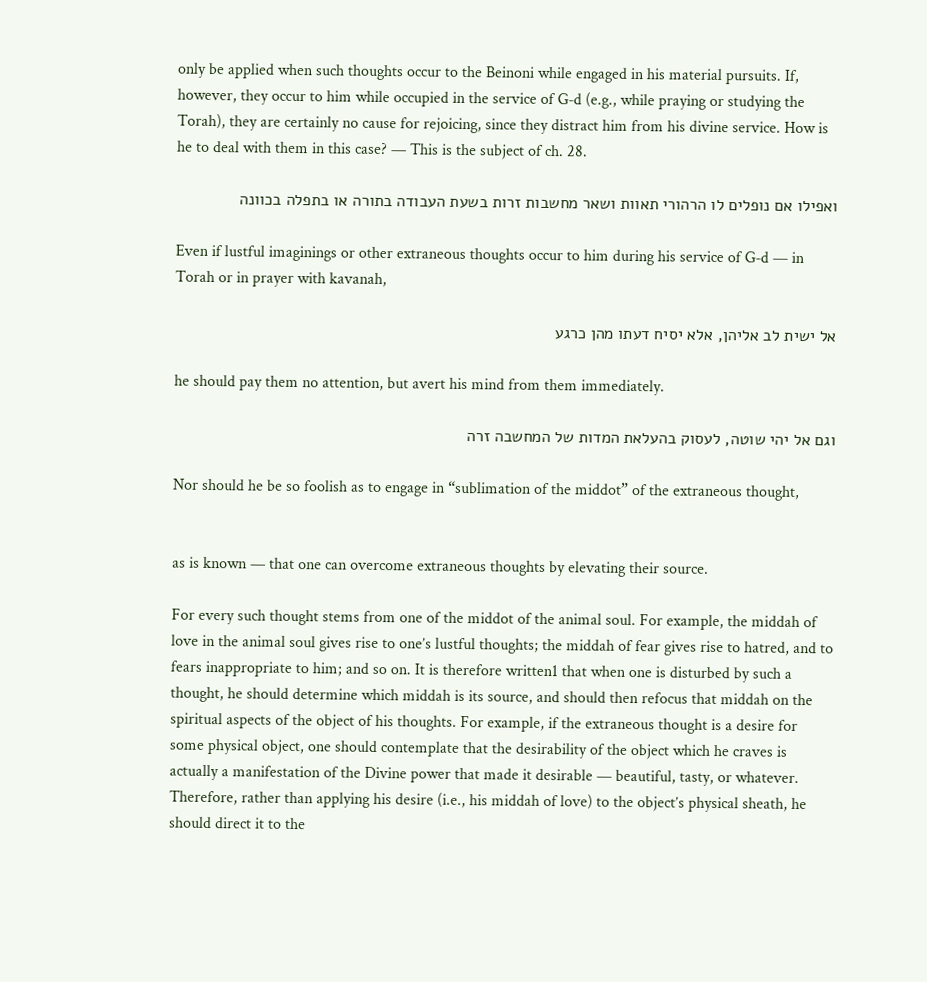only be applied when such thoughts occur to the Beinoni while engaged in his material pursuits. If, however, they occur to him while occupied in the service of G‑d (e.g., while praying or studying the Torah), they are certainly no cause for rejoicing, since they distract him from his divine service. How is he to deal with them in this case? — This is the subject of ch. 28.

ואפילו אם נופלים לו הרהורי תאוות ושאר מחשבות זרות בשעת העבודה בתורה או בתפלה בכוונה

Even if lustful imaginings or other extraneous thoughts occur to him during his service of G‑d — in Torah or in prayer with kavanah,

אל ישית לב אליהן, אלא יסיח דעתו מהן כרגע

he should pay them no attention, but avert his mind from them immediately.

וגם אל יהי שוטה, לעסוק בהעלאת המדות של המחשבה זרה

Nor should he be so foolish as to engage in “sublimation of the middot” of the extraneous thought,


as is known — that one can overcome extraneous thoughts by elevating their source.

For every such thought stems from one of the middot of the animal soul. For example, the middah of love in the animal soul gives rise to one’s lustful thoughts; the middah of fear gives rise to hatred, and to fears inappropriate to him; and so on. It is therefore written1 that when one is disturbed by such a thought, he should determine which middah is its source, and should then refocus that middah on the spiritual aspects of the object of his thoughts. For example, if the extraneous thought is a desire for some physical object, one should contemplate that the desirability of the object which he craves is actually a manifestation of the Divine power that made it desirable — beautiful, tasty, or whatever. Therefore, rather than applying his desire (i.e., his middah of love) to the object’s physical sheath, he should direct it to the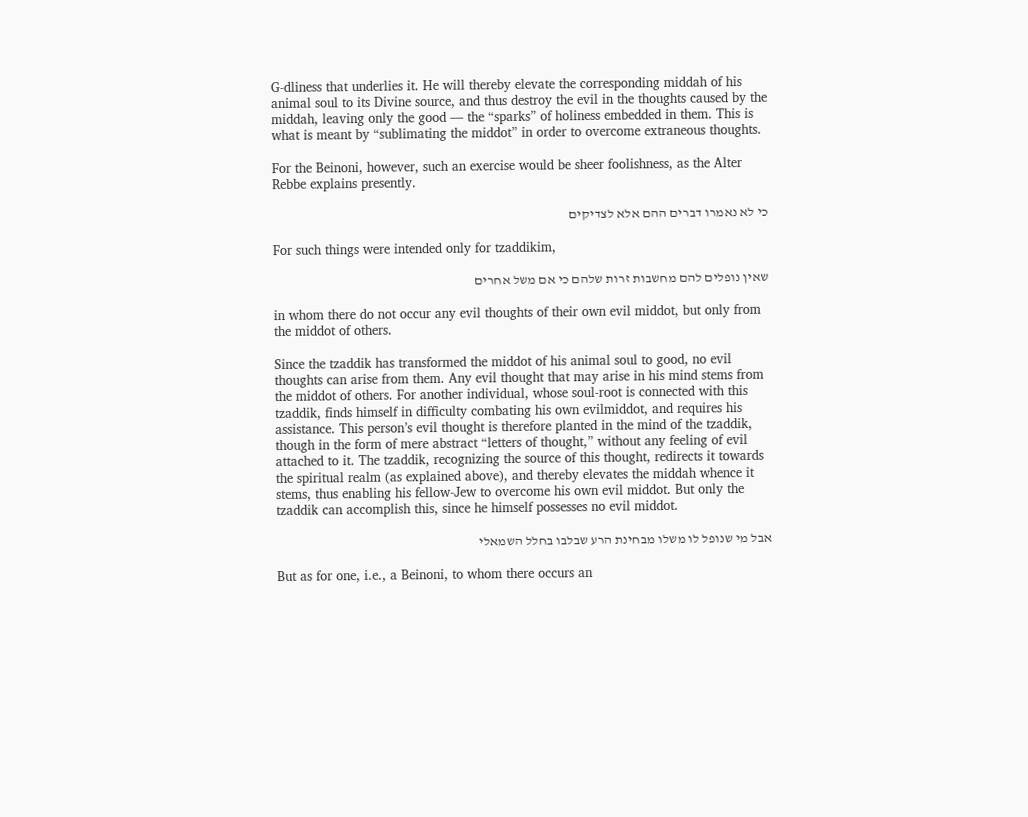G‑dliness that underlies it. He will thereby elevate the corresponding middah of his animal soul to its Divine source, and thus destroy the evil in the thoughts caused by the middah, leaving only the good — the “sparks” of holiness embedded in them. This is what is meant by “sublimating the middot” in order to overcome extraneous thoughts.

For the Beinoni, however, such an exercise would be sheer foolishness, as the Alter Rebbe explains presently.

כי לא נאמרו דברים ההם אלא לצדיקים

For such things were intended only for tzaddikim,

שאין נופלים להם מחשבות זרות שלהם כי אם משל אחרים

in whom there do not occur any evil thoughts of their own evil middot, but only from the middot of others.

Since the tzaddik has transformed the middot of his animal soul to good, no evil thoughts can arise from them. Any evil thought that may arise in his mind stems from the middot of others. For another individual, whose soul-root is connected with this tzaddik, finds himself in difficulty combating his own evilmiddot, and requires his assistance. This person’s evil thought is therefore planted in the mind of the tzaddik, though in the form of mere abstract “letters of thought,” without any feeling of evil attached to it. The tzaddik, recognizing the source of this thought, redirects it towards the spiritual realm (as explained above), and thereby elevates the middah whence it stems, thus enabling his fellow-Jew to overcome his own evil middot. But only the tzaddik can accomplish this, since he himself possesses no evil middot.

אבל מי שנופל לו משלו מבחינת הרע שבלבו בחלל השמאלי

But as for one, i.e., a Beinoni, to whom there occurs an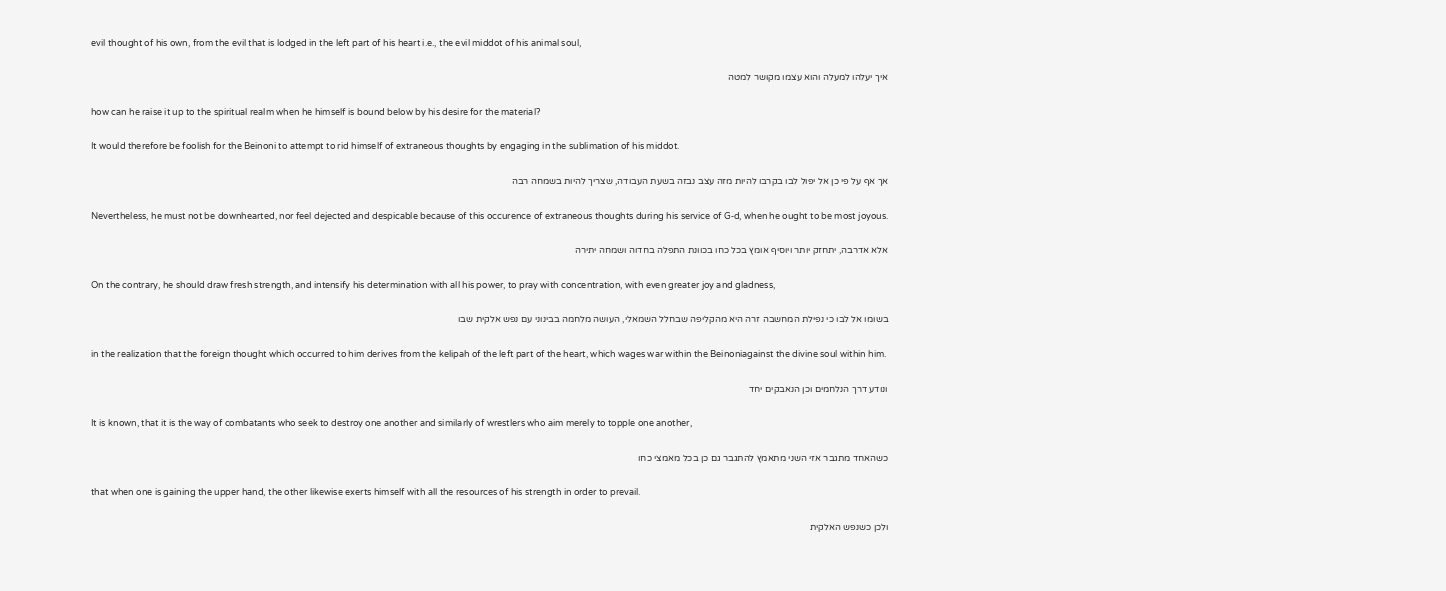evil thought of his own, from the evil that is lodged in the left part of his heart i.e., the evil middot of his animal soul,

איך יעלהו למעלה והוא עצמו מקושר למטה

how can he raise it up to the spiritual realm when he himself is bound below by his desire for the material?

It would therefore be foolish for the Beinoni to attempt to rid himself of extraneous thoughts by engaging in the sublimation of his middot.

אך אף על פי כן אל יפול לבו בקרבו להיות מזה עצב נבזה בשעת העבודה, שצריך להיות בשמחה רבה

Nevertheless, he must not be downhearted, nor feel dejected and despicable because of this occurence of extraneous thoughts during his service of G‑d, when he ought to be most joyous.

אלא אדרבה, יתחזק יותר ויוסיף אומץ בכל כחו בכוונת התפלה בחדוה ושמחה יתירה

On the contrary, he should draw fresh strength, and intensify his determination with all his power, to pray with concentration, with even greater joy and gladness,

בשומו אל לבו כי נפילת המחשבה זרה היא מהקליפה שבחלל השמאלי, העושה מלחמה בבינוני עם נפש אלקית שבו

in the realization that the foreign thought which occurred to him derives from the kelipah of the left part of the heart, which wages war within the Beinoniagainst the divine soul within him.

ונודע דרך הנלחמים וכן הנאבקים יחד

It is known, that it is the way of combatants who seek to destroy one another and similarly of wrestlers who aim merely to topple one another,

כשהאחד מתגבר אזי השני מתאמץ להתגבר גם כן בכל מאמצי כחו

that when one is gaining the upper hand, the other likewise exerts himself with all the resources of his strength in order to prevail.

ולכן כשנפש האלקית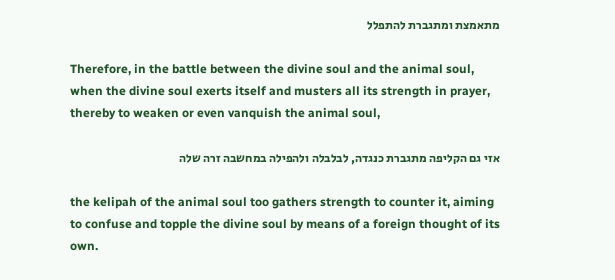מתאמצת ומתגברת להתפלל

Therefore, in the battle between the divine soul and the animal soul, when the divine soul exerts itself and musters all its strength in prayer, thereby to weaken or even vanquish the animal soul,

אזי גם הקליפה מתגברת כנגדה, לבלבלה ולהפילה במחשבה זרה שלה

the kelipah of the animal soul too gathers strength to counter it, aiming to confuse and topple the divine soul by means of a foreign thought of its own.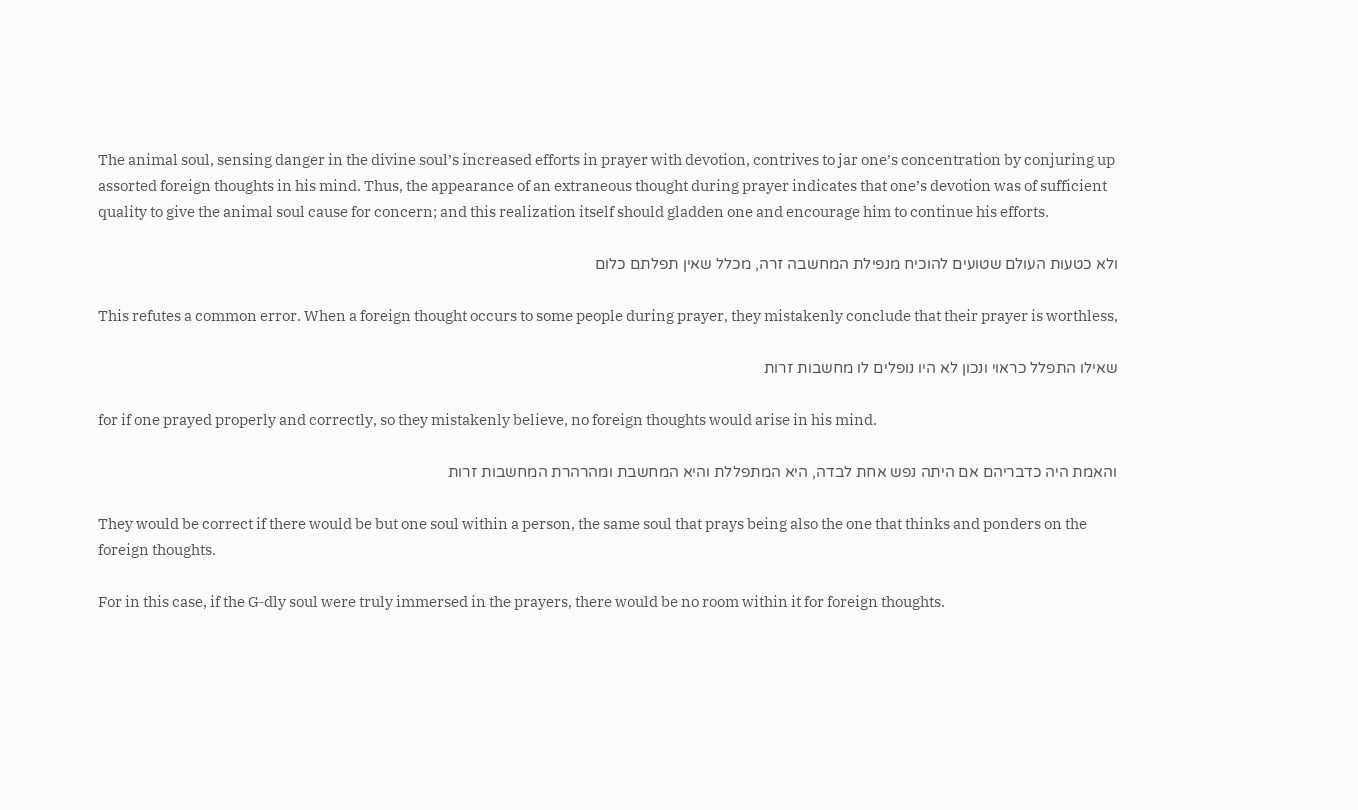The animal soul, sensing danger in the divine soul’s increased efforts in prayer with devotion, contrives to jar one’s concentration by conjuring up assorted foreign thoughts in his mind. Thus, the appearance of an extraneous thought during prayer indicates that one’s devotion was of sufficient quality to give the animal soul cause for concern; and this realization itself should gladden one and encourage him to continue his efforts.

ולא כטעות העולם שטועים להוכיח מנפילת המחשבה זרה, מכלל שאין תפלתם כלום

This refutes a common error. When a foreign thought occurs to some people during prayer, they mistakenly conclude that their prayer is worthless,

שאילו התפלל כראוי ונכון לא היו נופלים לו מחשבות זרות

for if one prayed properly and correctly, so they mistakenly believe, no foreign thoughts would arise in his mind.

והאמת היה כדבריהם אם היתה נפש אחת לבדה, היא המתפללת והיא המחשבת ומהרהרת המחשבות זרות

They would be correct if there would be but one soul within a person, the same soul that prays being also the one that thinks and ponders on the foreign thoughts.

For in this case, if the G‑dly soul were truly immersed in the prayers, there would be no room within it for foreign thoughts.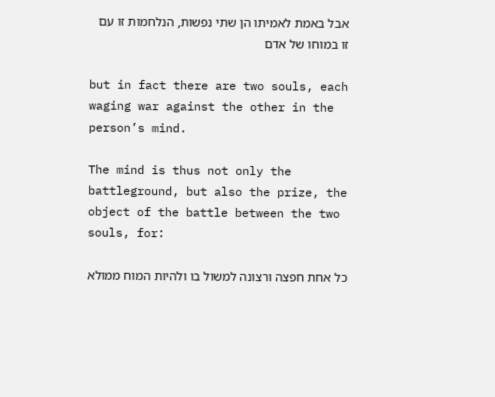אבל באמת לאמיתו הן שתי נפשות, הנלחמות זו עם זו במוחו של אדם

but in fact there are two souls, each waging war against the other in the person’s mind.

The mind is thus not only the battleground, but also the prize, the object of the battle between the two souls, for:

כל אחת חפצה ורצונה למשול בו ולהיות המוח ממולא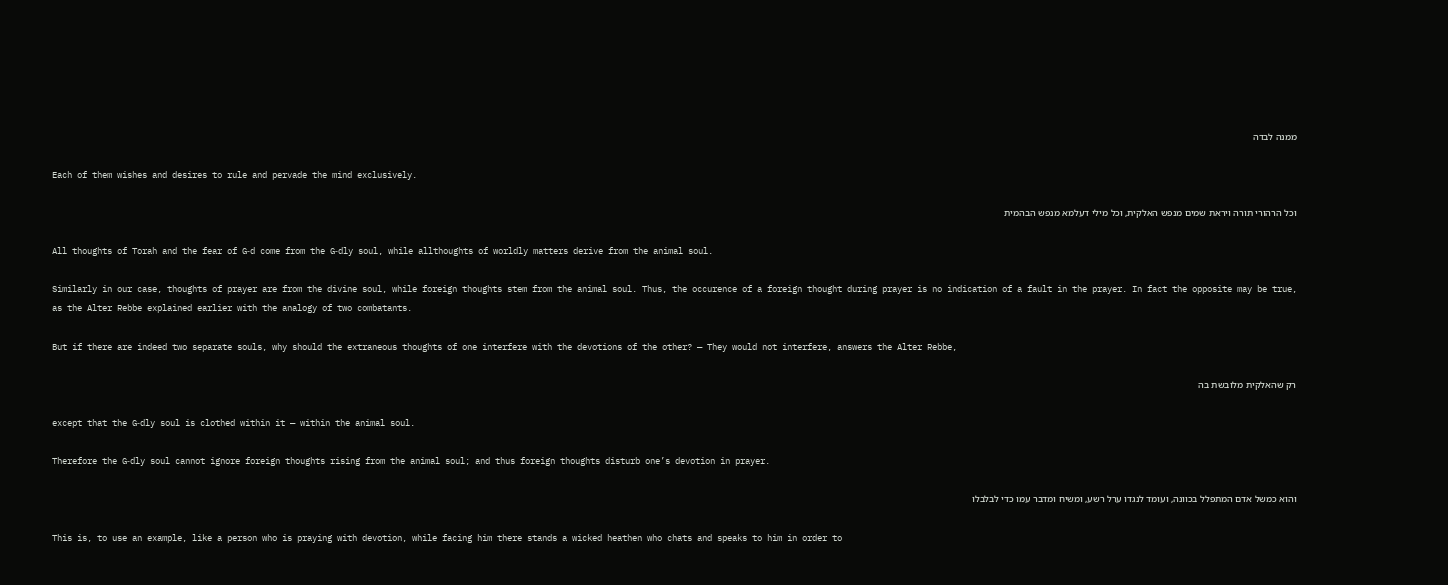ממנה לבדה

Each of them wishes and desires to rule and pervade the mind exclusively.

וכל הרהורי תורה ויראת שמים מנפש האלקית, וכל מילי דעלמא מנפש הבהמית

All thoughts of Torah and the fear of G‑d come from the G‑dly soul, while allthoughts of worldly matters derive from the animal soul.

Similarly in our case, thoughts of prayer are from the divine soul, while foreign thoughts stem from the animal soul. Thus, the occurence of a foreign thought during prayer is no indication of a fault in the prayer. In fact the opposite may be true, as the Alter Rebbe explained earlier with the analogy of two combatants.

But if there are indeed two separate souls, why should the extraneous thoughts of one interfere with the devotions of the other? — They would not interfere, answers the Alter Rebbe,

רק שהאלקית מלובשת בה

except that the G‑dly soul is clothed within it — within the animal soul.

Therefore the G‑dly soul cannot ignore foreign thoughts rising from the animal soul; and thus foreign thoughts disturb one’s devotion in prayer.

והוא כמשל אדם המתפלל בכוונה, ועומד לנגדו ערל רשע, ומשיח ומדבר עמו כדי לבלבלו

This is, to use an example, like a person who is praying with devotion, while facing him there stands a wicked heathen who chats and speaks to him in order to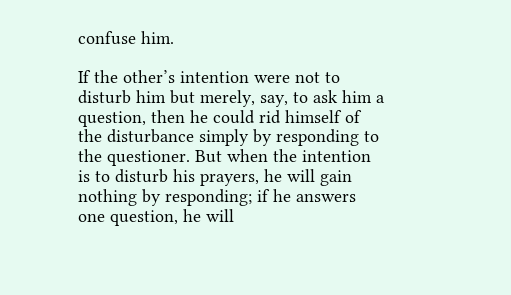confuse him.

If the other’s intention were not to disturb him but merely, say, to ask him a question, then he could rid himself of the disturbance simply by responding to the questioner. But when the intention is to disturb his prayers, he will gain nothing by responding; if he answers one question, he will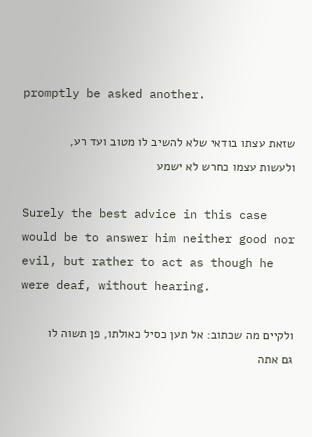promptly be asked another.

שזאת עצתו בודאי שלא להשיב לו מטוב ועד רע, ולעשות עצמו כחרש לא ישמע

Surely the best advice in this case would be to answer him neither good nor evil, but rather to act as though he were deaf, without hearing.

ולקיים מה שכתוב: אל תען כסיל כאולתו, פן תשוה לו גם אתה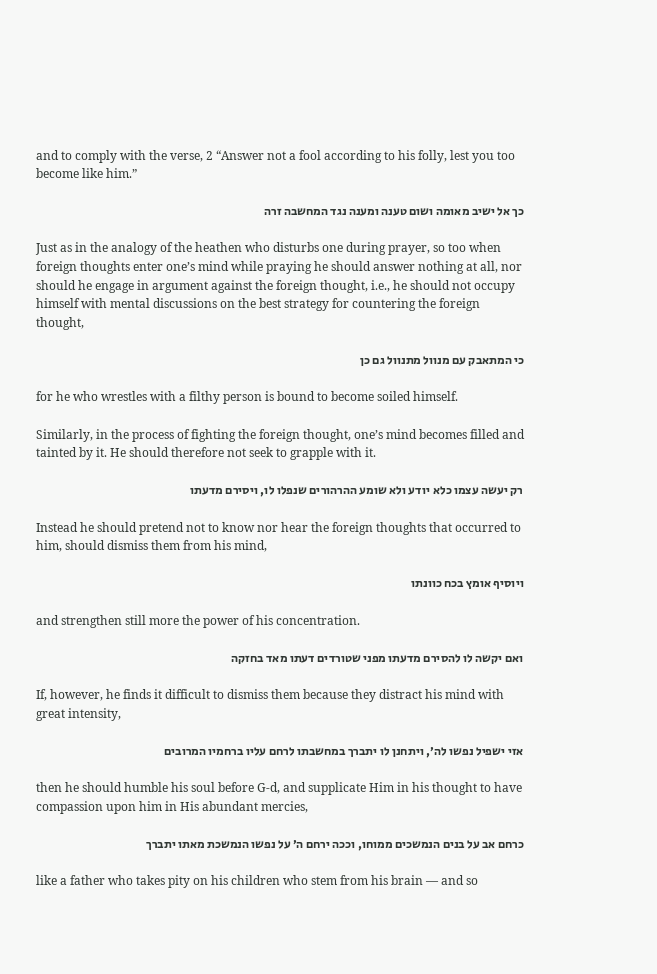and to comply with the verse, 2 “Answer not a fool according to his folly, lest you too become like him.”

כך אל ישיב מאומה ושום טענה ומענה נגד המחשבה זרה

Just as in the analogy of the heathen who disturbs one during prayer, so too when foreign thoughts enter one’s mind while praying he should answer nothing at all, nor should he engage in argument against the foreign thought, i.e., he should not occupy himself with mental discussions on the best strategy for countering the foreign thought,

כי המתאבק עם מנוול מתנוול גם כן

for he who wrestles with a filthy person is bound to become soiled himself.

Similarly, in the process of fighting the foreign thought, one’s mind becomes filled and tainted by it. He should therefore not seek to grapple with it.

רק יעשה עצמו כלא יודע ולא שומע ההרהורים שנפלו לו, ויסירם מדעתו

Instead he should pretend not to know nor hear the foreign thoughts that occurred to him, should dismiss them from his mind,

ויוסיף אומץ בכח כוונתו

and strengthen still more the power of his concentration.

ואם יקשה לו להסירם מדעתו מפני שטורדים דעתו מאד בחזקה

If, however, he finds it difficult to dismiss them because they distract his mind with great intensity,

אזי ישפיל נפשו לה׳, ויתחנן לו יתברך במחשבתו לרחם עליו ברחמיו המרובים

then he should humble his soul before G‑d, and supplicate Him in his thought to have compassion upon him in His abundant mercies,

כרחם אב על בנים הנמשכים ממוחו, וככה ירחם ה׳ על נפשו הנמשכת מאתו יתברך

like a father who takes pity on his children who stem from his brain — and so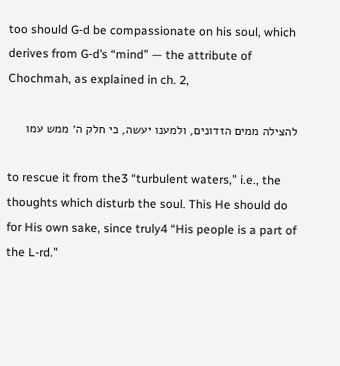too should G‑d be compassionate on his soul, which derives from G‑d’s “mind” — the attribute of Chochmah, as explained in ch. 2,

להצילה ממים הזדונים, ולמענו יעשה, כי חלק ה׳ ממש עמו

to rescue it from the3 “turbulent waters,” i.e., the thoughts which disturb the soul. This He should do for His own sake, since truly4 “His people is a part of the L-rd.”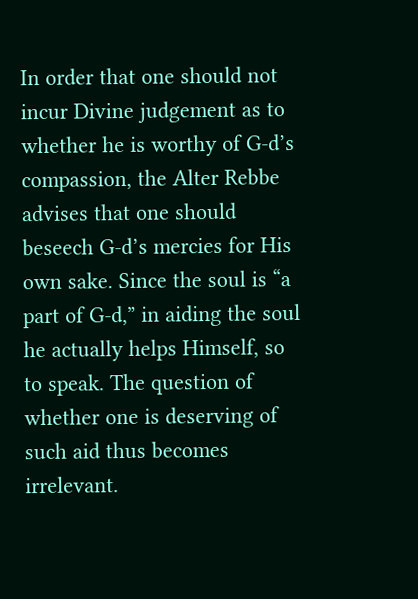In order that one should not incur Divine judgement as to whether he is worthy of G‑d’s compassion, the Alter Rebbe advises that one should beseech G‑d’s mercies for His own sake. Since the soul is “a part of G‑d,” in aiding the soul he actually helps Himself, so to speak. The question of whether one is deserving of such aid thus becomes irrelevant.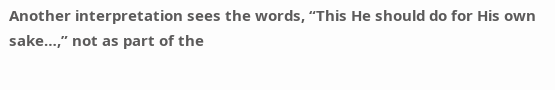Another interpretation sees the words, “This He should do for His own sake…,” not as part of the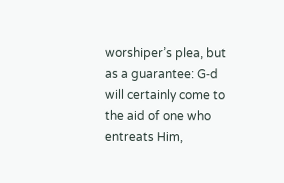worshiper’s plea, but as a guarantee: G‑d will certainly come to the aid of one who entreats Him,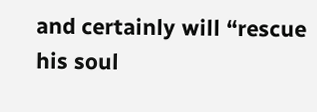and certainly will “rescue his soul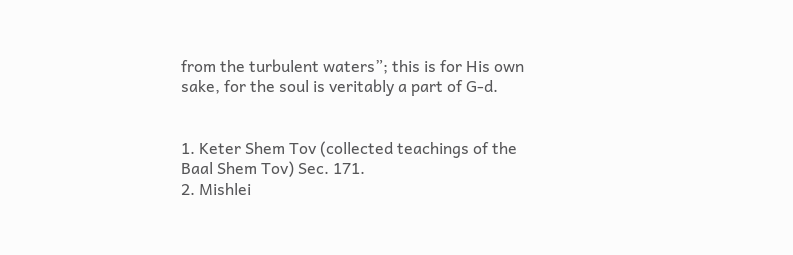from the turbulent waters”; this is for His own sake, for the soul is veritably a part of G‑d.


1. Keter Shem Tov (collected teachings of the Baal Shem Tov) Sec. 171.
2. Mishlei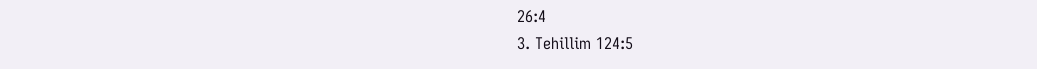26:4
3. Tehillim 124:5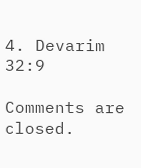4. Devarim 32:9

Comments are closed.